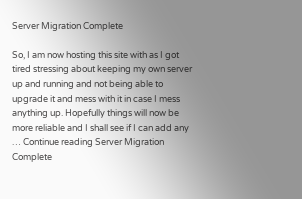Server Migration Complete

So, I am now hosting this site with as I got tired stressing about keeping my own server up and running and not being able to upgrade it and mess with it in case I mess anything up. Hopefully things will now be more reliable and I shall see if I can add any … Continue reading Server Migration Complete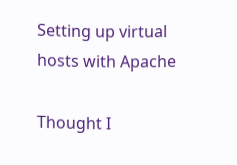Setting up virtual hosts with Apache

Thought I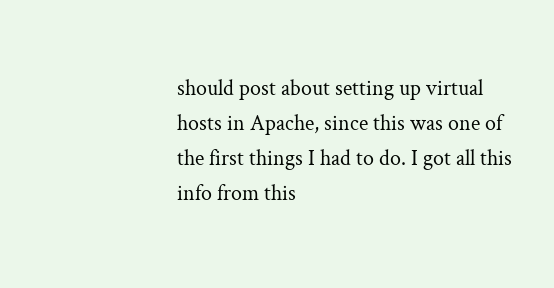should post about setting up virtual hosts in Apache, since this was one of the first things I had to do. I got all this info from this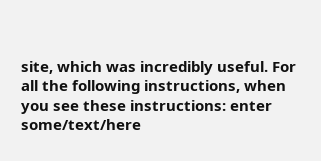site, which was incredibly useful. For all the following instructions, when you see these instructions: enter some/text/here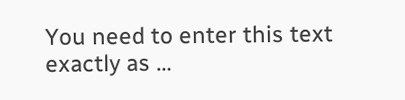You need to enter this text exactly as …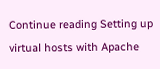Continue reading Setting up virtual hosts with Apache